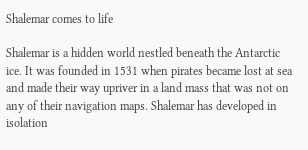Shalemar comes to life

Shalemar is a hidden world nestled beneath the Antarctic ice. It was founded in 1531 when pirates became lost at sea and made their way upriver in a land mass that was not on any of their navigation maps. Shalemar has developed in isolation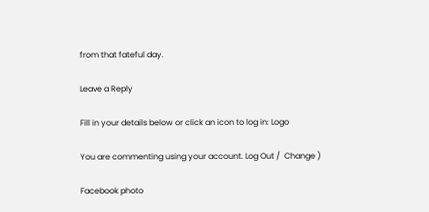from that fateful day.

Leave a Reply

Fill in your details below or click an icon to log in: Logo

You are commenting using your account. Log Out /  Change )

Facebook photo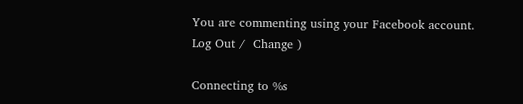You are commenting using your Facebook account. Log Out /  Change )

Connecting to %s